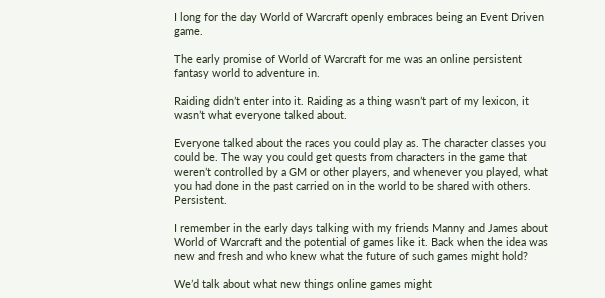I long for the day World of Warcraft openly embraces being an Event Driven game.

The early promise of World of Warcraft for me was an online persistent fantasy world to adventure in.

Raiding didn’t enter into it. Raiding as a thing wasn’t part of my lexicon, it wasn’t what everyone talked about.

Everyone talked about the races you could play as. The character classes you could be. The way you could get quests from characters in the game that weren’t controlled by a GM or other players, and whenever you played, what you had done in the past carried on in the world to be shared with others. Persistent.

I remember in the early days talking with my friends Manny and James about World of Warcraft and the potential of games like it. Back when the idea was new and fresh and who knew what the future of such games might hold?

We’d talk about what new things online games might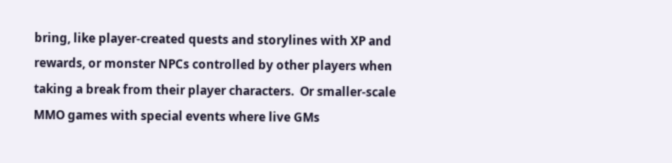bring, like player-created quests and storylines with XP and rewards, or monster NPCs controlled by other players when taking a break from their player characters.  Or smaller-scale MMO games with special events where live GMs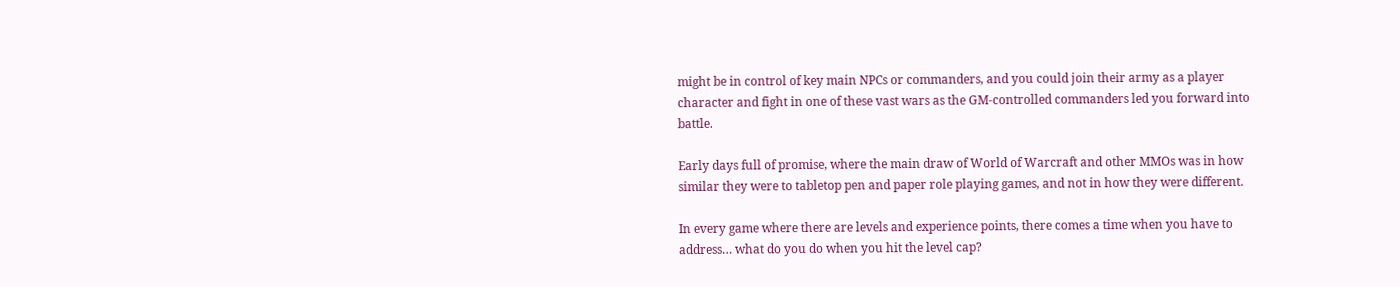might be in control of key main NPCs or commanders, and you could join their army as a player character and fight in one of these vast wars as the GM-controlled commanders led you forward into battle.

Early days full of promise, where the main draw of World of Warcraft and other MMOs was in how similar they were to tabletop pen and paper role playing games, and not in how they were different.

In every game where there are levels and experience points, there comes a time when you have to address… what do you do when you hit the level cap?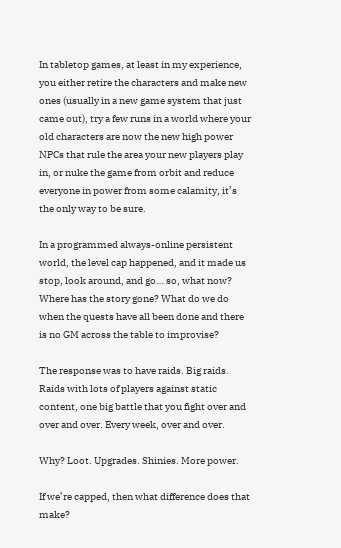In tabletop games, at least in my experience, you either retire the characters and make new ones (usually in a new game system that just came out), try a few runs in a world where your old characters are now the new high power NPCs that rule the area your new players play in, or nuke the game from orbit and reduce everyone in power from some calamity, it’s the only way to be sure.

In a programmed always-online persistent world, the level cap happened, and it made us stop, look around, and go… so, what now? Where has the story gone? What do we do when the quests have all been done and there is no GM across the table to improvise?

The response was to have raids. Big raids. Raids with lots of players against static content, one big battle that you fight over and over and over. Every week, over and over.

Why? Loot. Upgrades. Shinies. More power.

If we’re capped, then what difference does that make?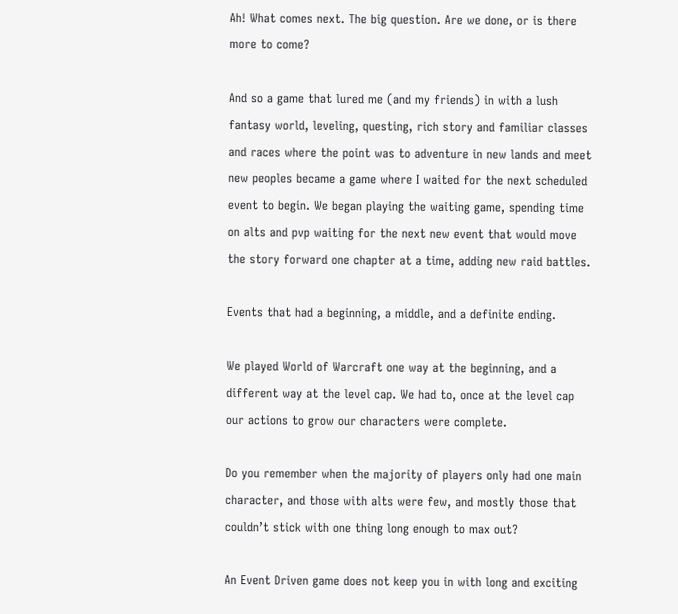Ah! What comes next. The big question. Are we done, or is there more to come?

And so a game that lured me (and my friends) in with a lush fantasy world, leveling, questing, rich story and familiar classes and races where the point was to adventure in new lands and meet new peoples became a game where I waited for the next scheduled event to begin. We began playing the waiting game, spending time on alts and pvp waiting for the next new event that would move the story forward one chapter at a time, adding new raid battles.

Events that had a beginning, a middle, and a definite ending.

We played World of Warcraft one way at the beginning, and a different way at the level cap. We had to, once at the level cap our actions to grow our characters were complete.

Do you remember when the majority of players only had one main character, and those with alts were few, and mostly those that couldn’t stick with one thing long enough to max out?

An Event Driven game does not keep you in with long and exciting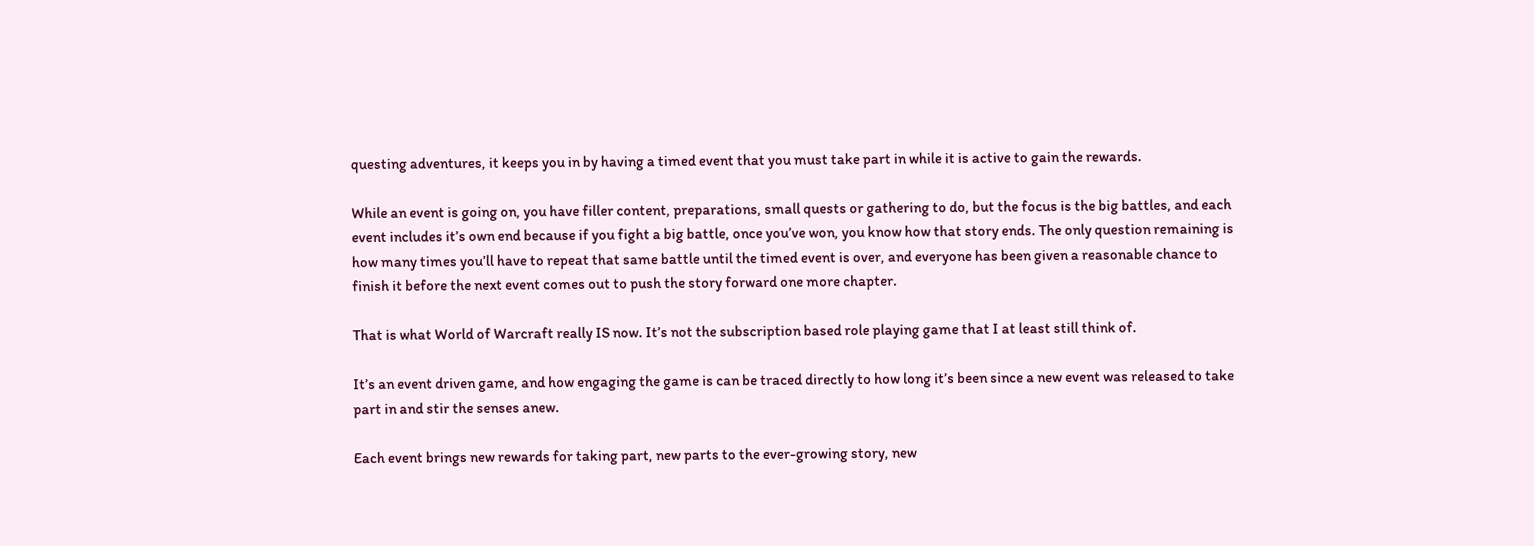questing adventures, it keeps you in by having a timed event that you must take part in while it is active to gain the rewards.

While an event is going on, you have filler content, preparations, small quests or gathering to do, but the focus is the big battles, and each event includes it’s own end because if you fight a big battle, once you’ve won, you know how that story ends. The only question remaining is how many times you’ll have to repeat that same battle until the timed event is over, and everyone has been given a reasonable chance to finish it before the next event comes out to push the story forward one more chapter.

That is what World of Warcraft really IS now. It’s not the subscription based role playing game that I at least still think of.

It’s an event driven game, and how engaging the game is can be traced directly to how long it’s been since a new event was released to take part in and stir the senses anew.

Each event brings new rewards for taking part, new parts to the ever-growing story, new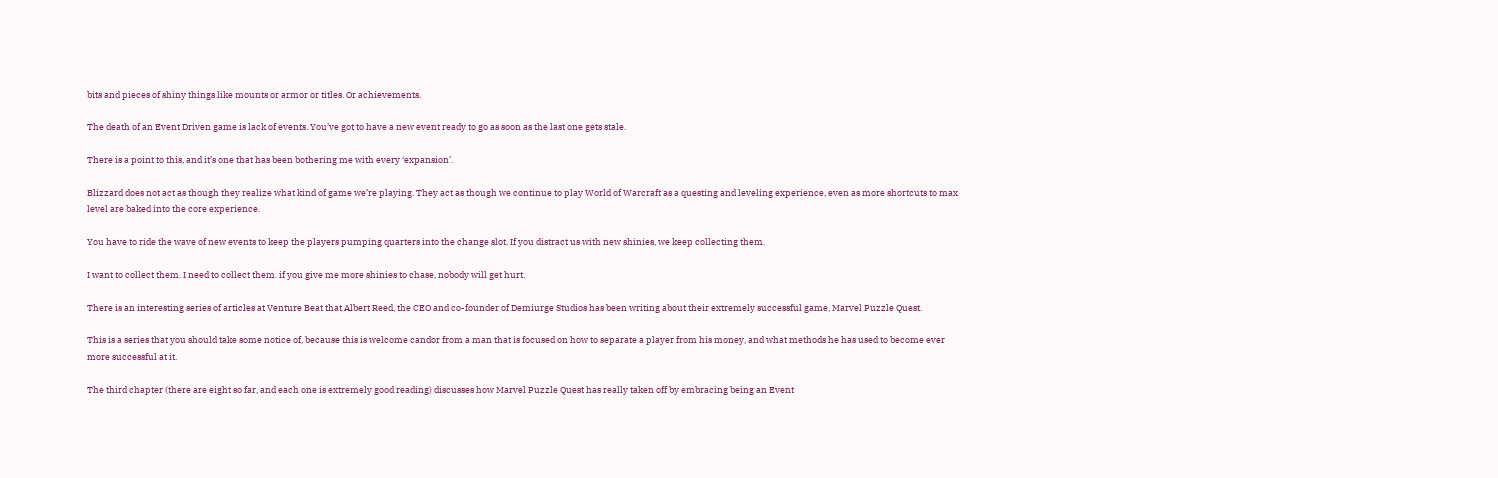bits and pieces of shiny things like mounts or armor or titles. Or achievements.

The death of an Event Driven game is lack of events. You’ve got to have a new event ready to go as soon as the last one gets stale.

There is a point to this, and it’s one that has been bothering me with every ‘expansion’.

Blizzard does not act as though they realize what kind of game we’re playing. They act as though we continue to play World of Warcraft as a questing and leveling experience, even as more shortcuts to max level are baked into the core experience.

You have to ride the wave of new events to keep the players pumping quarters into the change slot. If you distract us with new shinies, we keep collecting them.

I want to collect them. I need to collect them. if you give me more shinies to chase, nobody will get hurt.

There is an interesting series of articles at Venture Beat that Albert Reed, the CEO and co-founder of Demiurge Studios has been writing about their extremely successful game, Marvel Puzzle Quest.

This is a series that you should take some notice of, because this is welcome candor from a man that is focused on how to separate a player from his money, and what methods he has used to become ever more successful at it.

The third chapter (there are eight so far, and each one is extremely good reading) discusses how Marvel Puzzle Quest has really taken off by embracing being an Event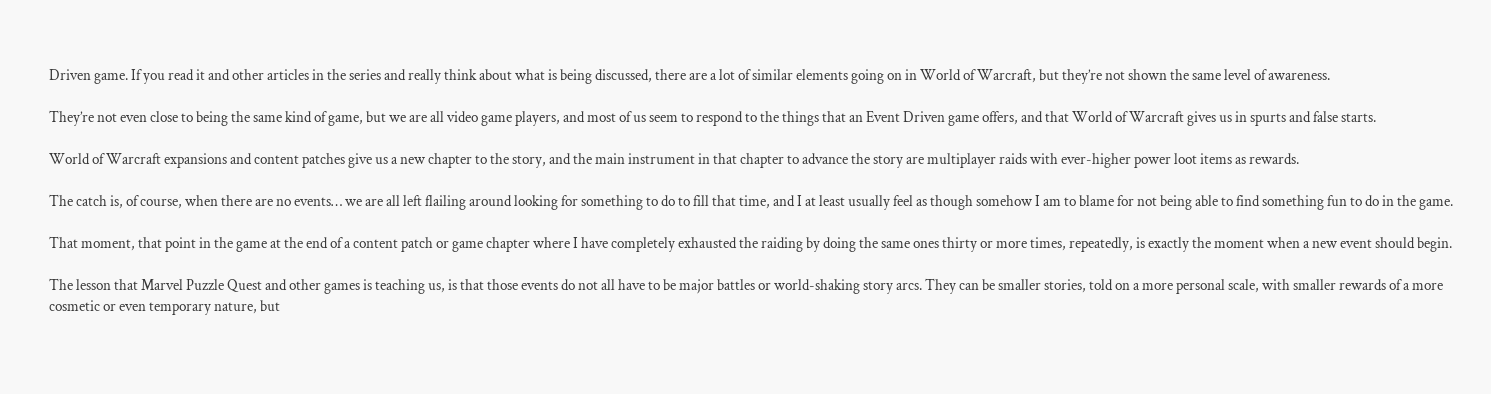Driven game. If you read it and other articles in the series and really think about what is being discussed, there are a lot of similar elements going on in World of Warcraft, but they’re not shown the same level of awareness.

They’re not even close to being the same kind of game, but we are all video game players, and most of us seem to respond to the things that an Event Driven game offers, and that World of Warcraft gives us in spurts and false starts.

World of Warcraft expansions and content patches give us a new chapter to the story, and the main instrument in that chapter to advance the story are multiplayer raids with ever-higher power loot items as rewards.

The catch is, of course, when there are no events… we are all left flailing around looking for something to do to fill that time, and I at least usually feel as though somehow I am to blame for not being able to find something fun to do in the game.

That moment, that point in the game at the end of a content patch or game chapter where I have completely exhausted the raiding by doing the same ones thirty or more times, repeatedly, is exactly the moment when a new event should begin.

The lesson that Marvel Puzzle Quest and other games is teaching us, is that those events do not all have to be major battles or world-shaking story arcs. They can be smaller stories, told on a more personal scale, with smaller rewards of a more cosmetic or even temporary nature, but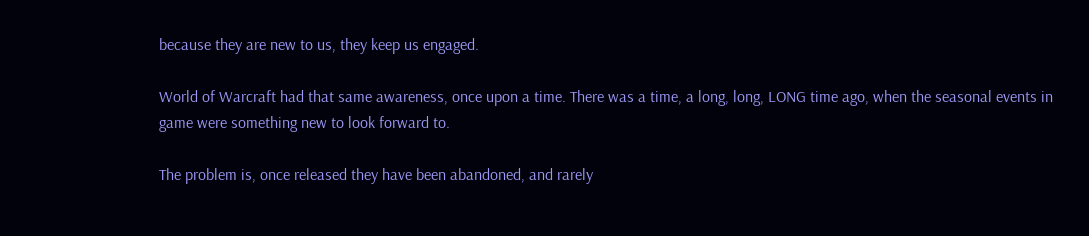because they are new to us, they keep us engaged.

World of Warcraft had that same awareness, once upon a time. There was a time, a long, long, LONG time ago, when the seasonal events in game were something new to look forward to.

The problem is, once released they have been abandoned, and rarely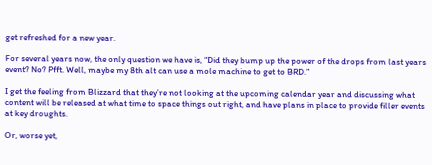get refreshed for a new year.

For several years now, the only question we have is, “Did they bump up the power of the drops from last years event? No? Pfft. Well, maybe my 8th alt can use a mole machine to get to BRD.”

I get the feeling from Blizzard that they’re not looking at the upcoming calendar year and discussing what content will be released at what time to space things out right, and have plans in place to provide filler events at key droughts.

Or, worse yet,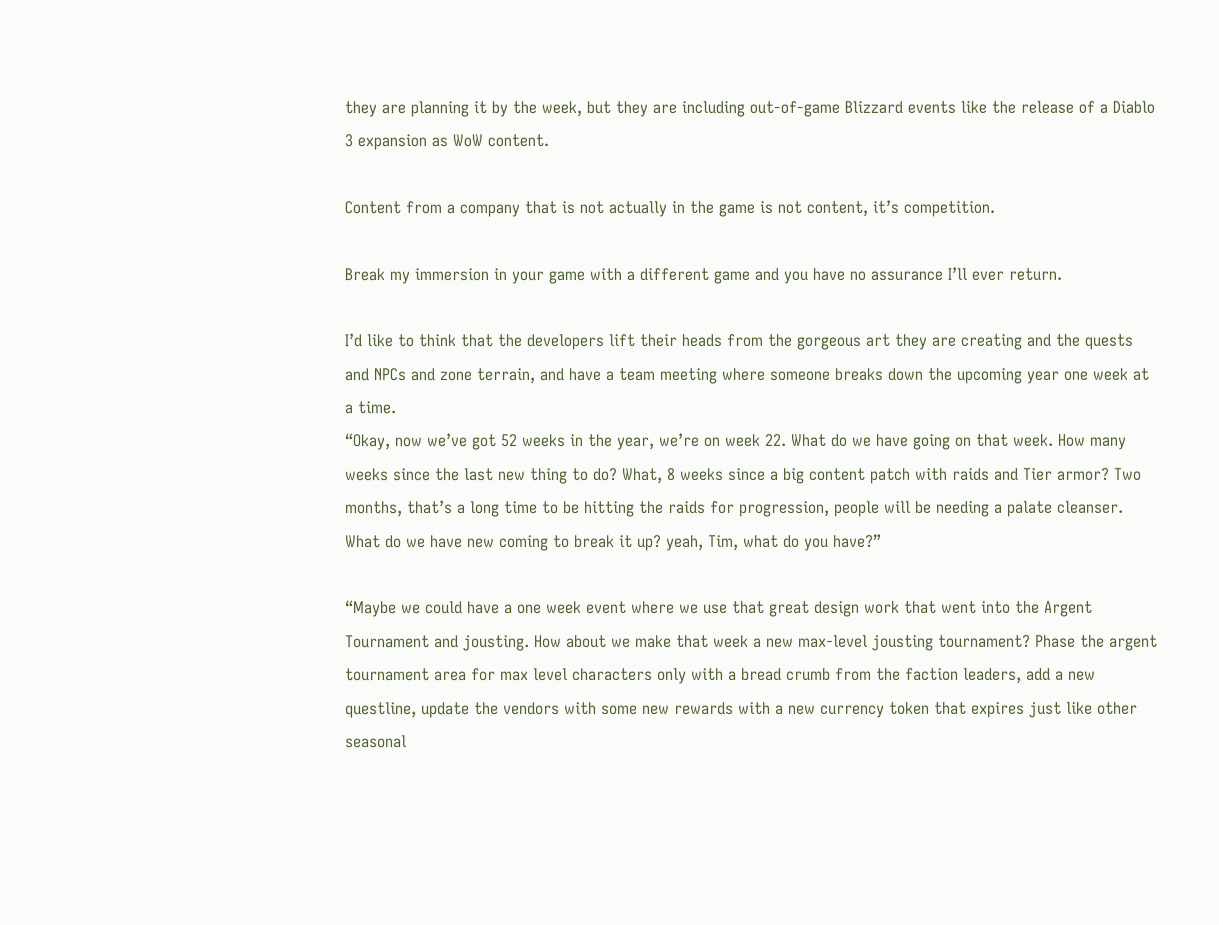they are planning it by the week, but they are including out-of-game Blizzard events like the release of a Diablo 3 expansion as WoW content.

Content from a company that is not actually in the game is not content, it’s competition.

Break my immersion in your game with a different game and you have no assurance I’ll ever return.

I’d like to think that the developers lift their heads from the gorgeous art they are creating and the quests and NPCs and zone terrain, and have a team meeting where someone breaks down the upcoming year one week at a time.
“Okay, now we’ve got 52 weeks in the year, we’re on week 22. What do we have going on that week. How many weeks since the last new thing to do? What, 8 weeks since a big content patch with raids and Tier armor? Two months, that’s a long time to be hitting the raids for progression, people will be needing a palate cleanser. What do we have new coming to break it up? yeah, Tim, what do you have?”

“Maybe we could have a one week event where we use that great design work that went into the Argent Tournament and jousting. How about we make that week a new max-level jousting tournament? Phase the argent tournament area for max level characters only with a bread crumb from the faction leaders, add a new questline, update the vendors with some new rewards with a new currency token that expires just like other seasonal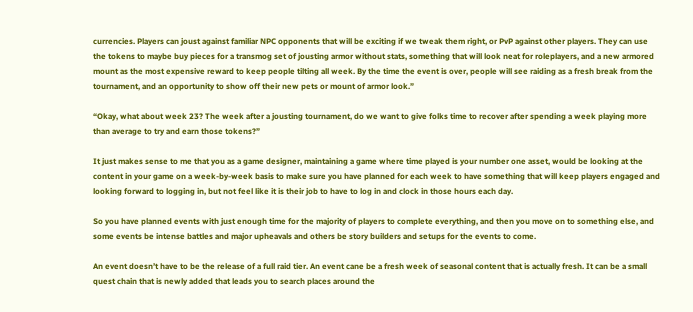currencies. Players can joust against familiar NPC opponents that will be exciting if we tweak them right, or PvP against other players. They can use the tokens to maybe buy pieces for a transmog set of jousting armor without stats, something that will look neat for roleplayers, and a new armored mount as the most expensive reward to keep people tilting all week. By the time the event is over, people will see raiding as a fresh break from the tournament, and an opportunity to show off their new pets or mount of armor look.”

“Okay, what about week 23? The week after a jousting tournament, do we want to give folks time to recover after spending a week playing more than average to try and earn those tokens?”

It just makes sense to me that you as a game designer, maintaining a game where time played is your number one asset, would be looking at the content in your game on a week-by-week basis to make sure you have planned for each week to have something that will keep players engaged and looking forward to logging in, but not feel like it is their job to have to log in and clock in those hours each day.

So you have planned events with just enough time for the majority of players to complete everything, and then you move on to something else, and some events be intense battles and major upheavals and others be story builders and setups for the events to come.

An event doesn’t have to be the release of a full raid tier. An event cane be a fresh week of seasonal content that is actually fresh. It can be a small quest chain that is newly added that leads you to search places around the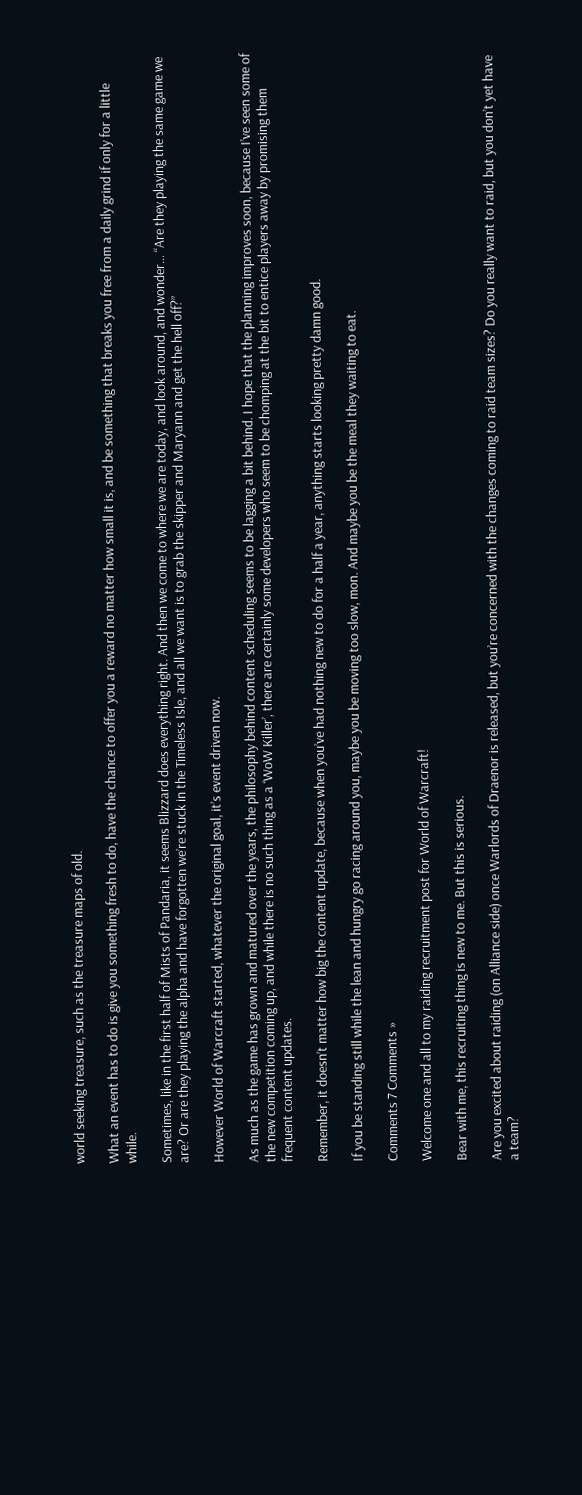world seeking treasure, such as the treasure maps of old.

What an event has to do is give you something fresh to do, have the chance to offer you a reward no matter how small it is, and be something that breaks you free from a daily grind if only for a little while.

Sometimes, like in the first half of Mists of Pandaria, it seems Blizzard does everything right. And then we come to where we are today, and look around, and wonder… “Are they playing the same game we are? Or are they playing the alpha and have forgotten we’re stuck in the Timeless Isle, and all we want is to grab the skipper and Maryann and get the hell off?”

However World of Warcraft started, whatever the original goal, it’s event driven now.

As much as the game has grown and matured over the years, the philosophy behind content scheduling seems to be lagging a bit behind. I hope that the planning improves soon, because I’ve seen some of the new competition coming up, and while there is no such thing as a ‘WoW Killer’, there are certainly some developers who seem to be chomping at the bit to entice players away by promising them frequent content updates.

Remember, it doesn’t matter how big the content update, because when you’ve had nothing new to do for a half a year, anything starts looking pretty damn good.

If you be standing still while the lean and hungry go racing around you, maybe you be moving too slow, mon. And maybe you be the meal they waiting to eat.

Comments 7 Comments »

Welcome one and all to my raiding recruitment post for World of Warcraft!

Bear with me, this recruiting thing is new to me. But this is serious.

Are you excited about raiding (on Alliance side) once Warlords of Draenor is released, but you’re concerned with the changes coming to raid team sizes? Do you really want to raid, but you don’t yet have a team?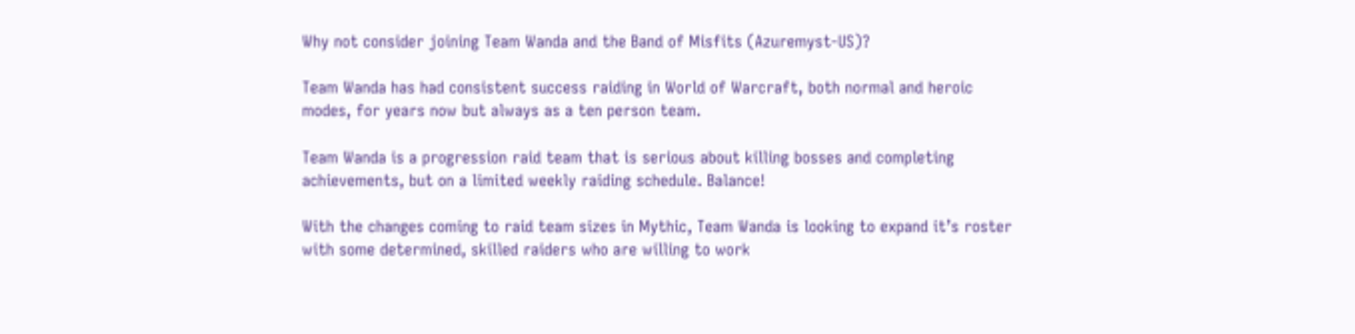Why not consider joining Team Wanda and the Band of Misfits (Azuremyst-US)?

Team Wanda has had consistent success raiding in World of Warcraft, both normal and heroic modes, for years now but always as a ten person team.

Team Wanda is a progression raid team that is serious about killing bosses and completing achievements, but on a limited weekly raiding schedule. Balance!

With the changes coming to raid team sizes in Mythic, Team Wanda is looking to expand it’s roster with some determined, skilled raiders who are willing to work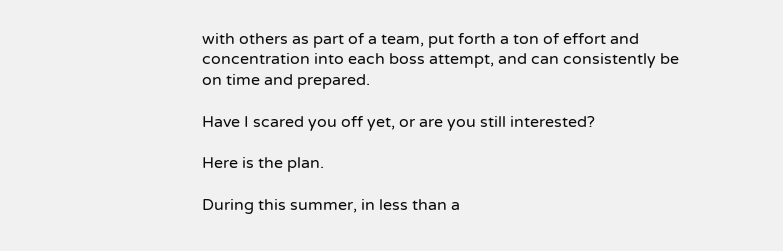with others as part of a team, put forth a ton of effort and concentration into each boss attempt, and can consistently be on time and prepared.

Have I scared you off yet, or are you still interested?

Here is the plan.

During this summer, in less than a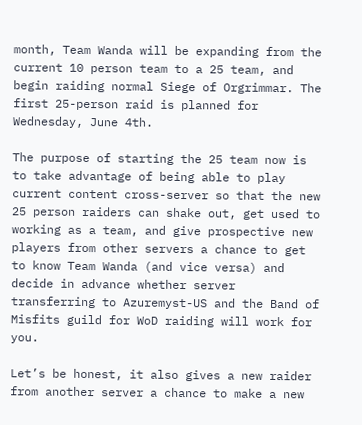month, Team Wanda will be expanding from the current 10 person team to a 25 team, and begin raiding normal Siege of Orgrimmar. The first 25-person raid is planned for Wednesday, June 4th.

The purpose of starting the 25 team now is to take advantage of being able to play current content cross-server so that the new 25 person raiders can shake out, get used to working as a team, and give prospective new players from other servers a chance to get to know Team Wanda (and vice versa) and decide in advance whether server transferring to Azuremyst-US and the Band of Misfits guild for WoD raiding will work for you.

Let’s be honest, it also gives a new raider from another server a chance to make a new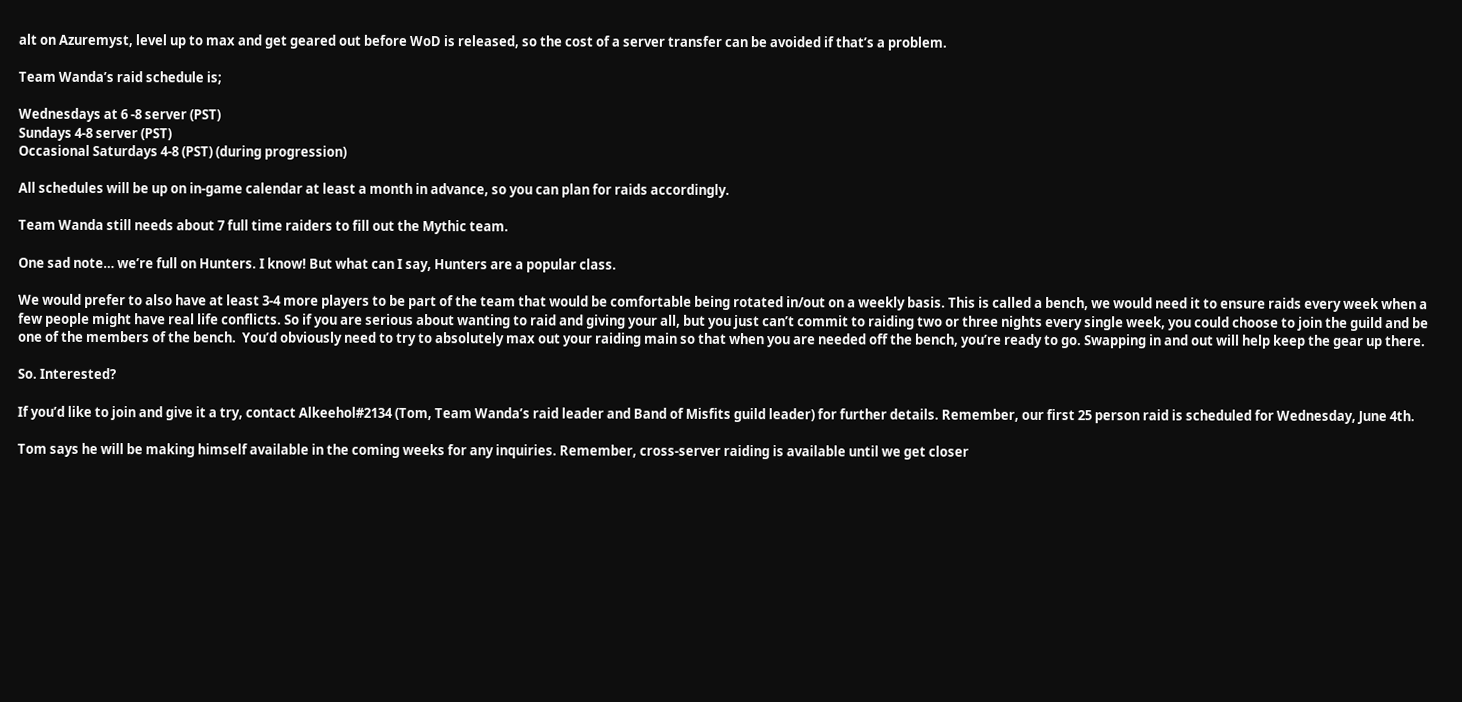alt on Azuremyst, level up to max and get geared out before WoD is released, so the cost of a server transfer can be avoided if that’s a problem.

Team Wanda’s raid schedule is;

Wednesdays at 6 -8 server (PST)
Sundays 4-8 server (PST)
Occasional Saturdays 4-8 (PST) (during progression)

All schedules will be up on in-game calendar at least a month in advance, so you can plan for raids accordingly.

Team Wanda still needs about 7 full time raiders to fill out the Mythic team.

One sad note… we’re full on Hunters. I know! But what can I say, Hunters are a popular class.

We would prefer to also have at least 3-4 more players to be part of the team that would be comfortable being rotated in/out on a weekly basis. This is called a bench, we would need it to ensure raids every week when a few people might have real life conflicts. So if you are serious about wanting to raid and giving your all, but you just can’t commit to raiding two or three nights every single week, you could choose to join the guild and be one of the members of the bench.  You’d obviously need to try to absolutely max out your raiding main so that when you are needed off the bench, you’re ready to go. Swapping in and out will help keep the gear up there.

So. Interested?

If you’d like to join and give it a try, contact Alkeehol#2134 (Tom, Team Wanda’s raid leader and Band of Misfits guild leader) for further details. Remember, our first 25 person raid is scheduled for Wednesday, June 4th.

Tom says he will be making himself available in the coming weeks for any inquiries. Remember, cross-server raiding is available until we get closer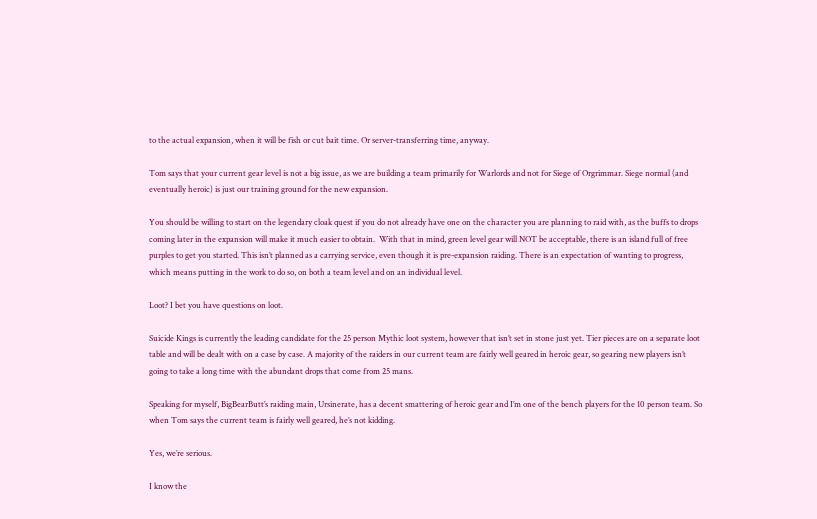to the actual expansion, when it will be fish or cut bait time. Or server-transferring time, anyway.

Tom says that your current gear level is not a big issue, as we are building a team primarily for Warlords and not for Siege of Orgrimmar. Siege normal (and eventually heroic) is just our training ground for the new expansion.

You should be willing to start on the legendary cloak quest if you do not already have one on the character you are planning to raid with, as the buffs to drops coming later in the expansion will make it much easier to obtain.  With that in mind, green level gear will NOT be acceptable, there is an island full of free purples to get you started. This isn’t planned as a carrying service, even though it is pre-expansion raiding. There is an expectation of wanting to progress, which means putting in the work to do so, on both a team level and on an individual level.

Loot? I bet you have questions on loot.

Suicide Kings is currently the leading candidate for the 25 person Mythic loot system, however that isn’t set in stone just yet. Tier pieces are on a separate loot table and will be dealt with on a case by case. A majority of the raiders in our current team are fairly well geared in heroic gear, so gearing new players isn’t going to take a long time with the abundant drops that come from 25 mans.

Speaking for myself, BigBearButt’s raiding main, Ursinerate, has a decent smattering of heroic gear and I’m one of the bench players for the 10 person team. So when Tom says the current team is fairly well geared, he’s not kidding.

Yes, we’re serious.

I know the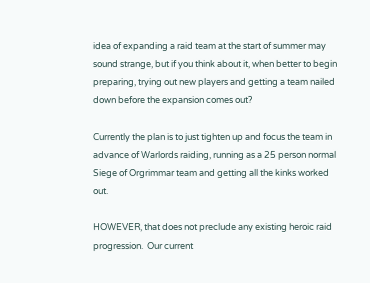idea of expanding a raid team at the start of summer may sound strange, but if you think about it, when better to begin preparing, trying out new players and getting a team nailed down before the expansion comes out?

Currently the plan is to just tighten up and focus the team in advance of Warlords raiding, running as a 25 person normal Siege of Orgrimmar team and getting all the kinks worked out.

HOWEVER, that does not preclude any existing heroic raid progression.  Our current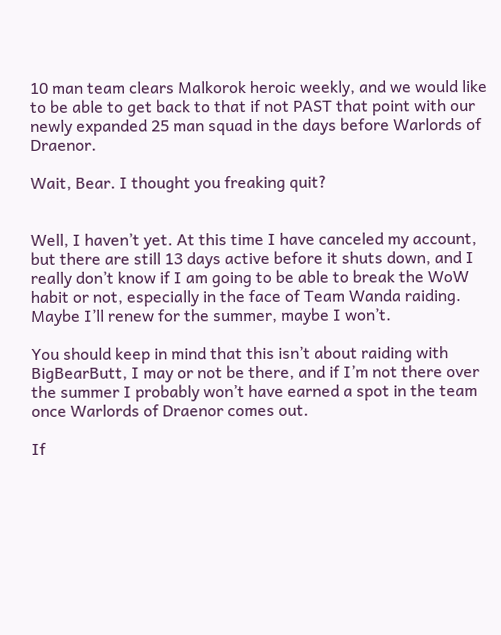10 man team clears Malkorok heroic weekly, and we would like to be able to get back to that if not PAST that point with our newly expanded 25 man squad in the days before Warlords of Draenor.

Wait, Bear. I thought you freaking quit?


Well, I haven’t yet. At this time I have canceled my account, but there are still 13 days active before it shuts down, and I really don’t know if I am going to be able to break the WoW habit or not, especially in the face of Team Wanda raiding. Maybe I’ll renew for the summer, maybe I won’t.

You should keep in mind that this isn’t about raiding with BigBearButt, I may or not be there, and if I’m not there over the summer I probably won’t have earned a spot in the team once Warlords of Draenor comes out.

If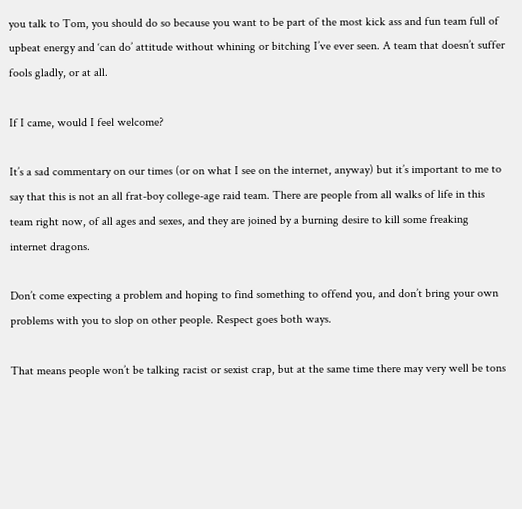you talk to Tom, you should do so because you want to be part of the most kick ass and fun team full of upbeat energy and ‘can do’ attitude without whining or bitching I’ve ever seen. A team that doesn’t suffer fools gladly, or at all.

If I came, would I feel welcome?

It’s a sad commentary on our times (or on what I see on the internet, anyway) but it’s important to me to say that this is not an all frat-boy college-age raid team. There are people from all walks of life in this team right now, of all ages and sexes, and they are joined by a burning desire to kill some freaking internet dragons.

Don’t come expecting a problem and hoping to find something to offend you, and don’t bring your own problems with you to slop on other people. Respect goes both ways.

That means people won’t be talking racist or sexist crap, but at the same time there may very well be tons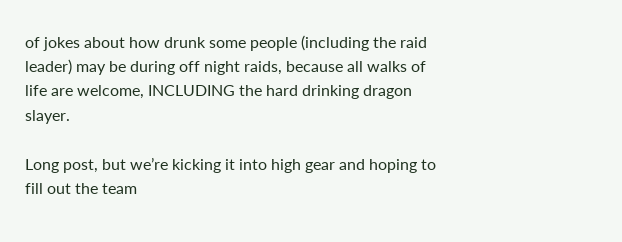of jokes about how drunk some people (including the raid leader) may be during off night raids, because all walks of life are welcome, INCLUDING the hard drinking dragon slayer.

Long post, but we’re kicking it into high gear and hoping to fill out the team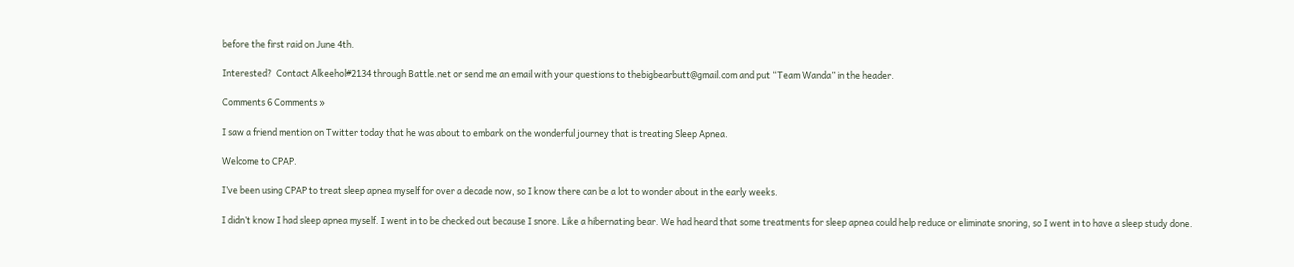before the first raid on June 4th.

Interested?  Contact Alkeehol#2134 through Battle.net or send me an email with your questions to thebigbearbutt@gmail.com and put “Team Wanda” in the header.

Comments 6 Comments »

I saw a friend mention on Twitter today that he was about to embark on the wonderful journey that is treating Sleep Apnea.

Welcome to CPAP.

I’ve been using CPAP to treat sleep apnea myself for over a decade now, so I know there can be a lot to wonder about in the early weeks.

I didn’t know I had sleep apnea myself. I went in to be checked out because I snore. Like a hibernating bear. We had heard that some treatments for sleep apnea could help reduce or eliminate snoring, so I went in to have a sleep study done.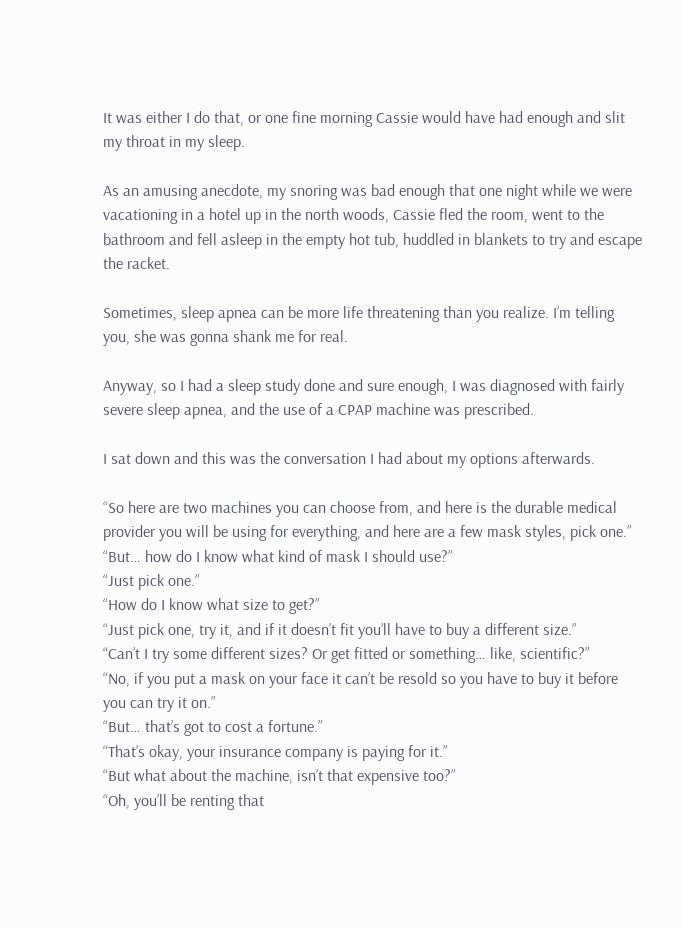It was either I do that, or one fine morning Cassie would have had enough and slit my throat in my sleep.

As an amusing anecdote, my snoring was bad enough that one night while we were vacationing in a hotel up in the north woods, Cassie fled the room, went to the bathroom and fell asleep in the empty hot tub, huddled in blankets to try and escape the racket.

Sometimes, sleep apnea can be more life threatening than you realize. I’m telling you, she was gonna shank me for real.

Anyway, so I had a sleep study done and sure enough, I was diagnosed with fairly severe sleep apnea, and the use of a CPAP machine was prescribed.

I sat down and this was the conversation I had about my options afterwards.

“So here are two machines you can choose from, and here is the durable medical provider you will be using for everything, and here are a few mask styles, pick one.”
“But… how do I know what kind of mask I should use?”
“Just pick one.”
“How do I know what size to get?”
“Just pick one, try it, and if it doesn’t fit you’ll have to buy a different size.”
“Can’t I try some different sizes? Or get fitted or something… like, scientific?”
“No, if you put a mask on your face it can’t be resold so you have to buy it before you can try it on.”
“But… that’s got to cost a fortune.”
“That’s okay, your insurance company is paying for it.”
“But what about the machine, isn’t that expensive too?”
“Oh, you’ll be renting that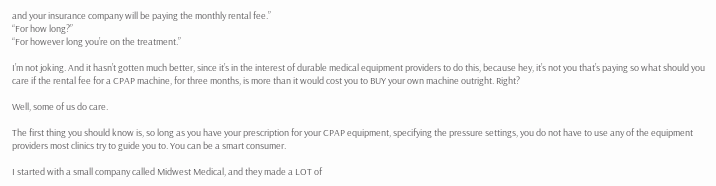and your insurance company will be paying the monthly rental fee.”
“For how long?”
“For however long you’re on the treatment.”

I’m not joking. And it hasn’t gotten much better, since it’s in the interest of durable medical equipment providers to do this, because hey, it’s not you that’s paying so what should you care if the rental fee for a CPAP machine, for three months, is more than it would cost you to BUY your own machine outright. Right?

Well, some of us do care.

The first thing you should know is, so long as you have your prescription for your CPAP equipment, specifying the pressure settings, you do not have to use any of the equipment providers most clinics try to guide you to. You can be a smart consumer.

I started with a small company called Midwest Medical, and they made a LOT of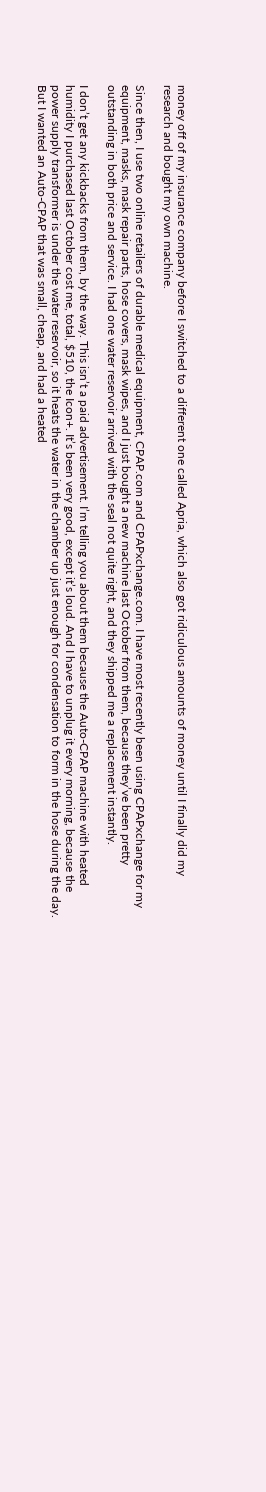money off of my insurance company before I switched to a different one called Apria, which also got ridiculous amounts of money until I finally did my research and bought my own machine.

Since then, I use two online retailers of durable medical equipment, CPAP.com and CPAPxchange.com. I have most recently been using CPAPxchange for my equipment, masks, mask repair parts, hose covers, mask wipes, and I just bought a new machine last October from them, because they’ve been pretty outstanding in both price and service. I had one water reservoir arrived with the seal not quite right, and they shipped me a replacement instantly.

I don’t get any kickbacks from them, by the way. This isn’t a paid advertisement. I’m telling you about them because the Auto-CPAP machine with heated humidity I purchased last October cost me, total, $510, the Icon+. It’s been very good, except it’s loud. And I have to unplug it every morning, because the power supply transformer is under the water reservoir, so it heats the water in the chamber up just enough for condensation to form in the hose during the day. But I wanted an Auto-CPAP that was small, cheap, and had a heated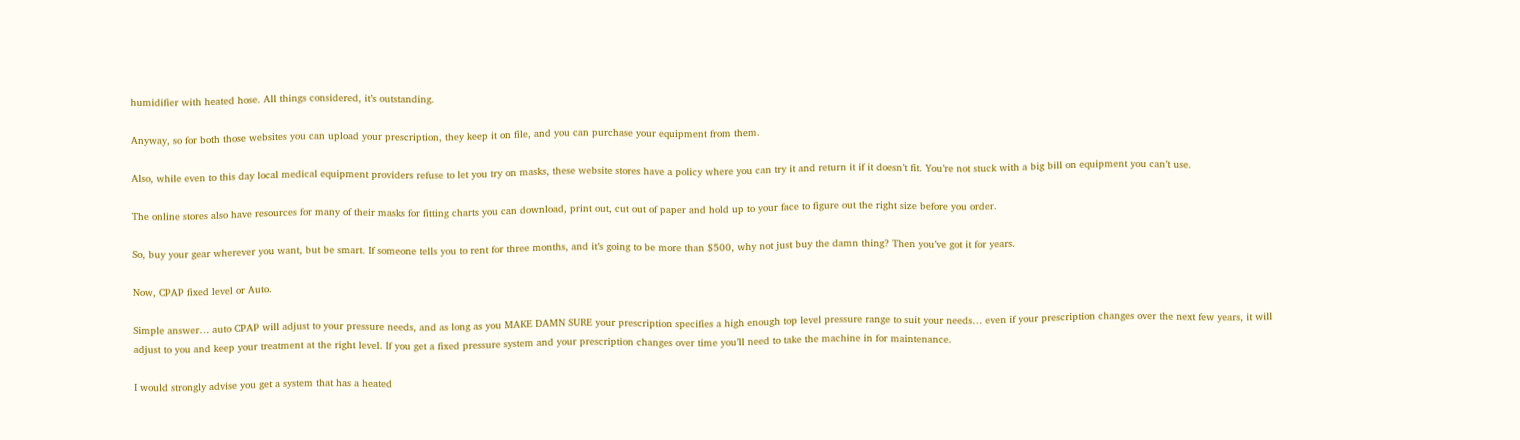humidifier with heated hose. All things considered, it’s outstanding.

Anyway, so for both those websites you can upload your prescription, they keep it on file, and you can purchase your equipment from them.

Also, while even to this day local medical equipment providers refuse to let you try on masks, these website stores have a policy where you can try it and return it if it doesn’t fit. You’re not stuck with a big bill on equipment you can’t use.

The online stores also have resources for many of their masks for fitting charts you can download, print out, cut out of paper and hold up to your face to figure out the right size before you order.

So, buy your gear wherever you want, but be smart. If someone tells you to rent for three months, and it’s going to be more than $500, why not just buy the damn thing? Then you’ve got it for years.

Now, CPAP fixed level or Auto.

Simple answer… auto CPAP will adjust to your pressure needs, and as long as you MAKE DAMN SURE your prescription specifies a high enough top level pressure range to suit your needs… even if your prescription changes over the next few years, it will adjust to you and keep your treatment at the right level. If you get a fixed pressure system and your prescription changes over time you’ll need to take the machine in for maintenance.

I would strongly advise you get a system that has a heated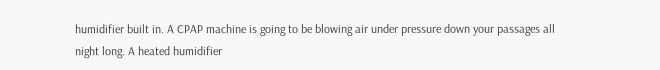humidifier built in. A CPAP machine is going to be blowing air under pressure down your passages all night long. A heated humidifier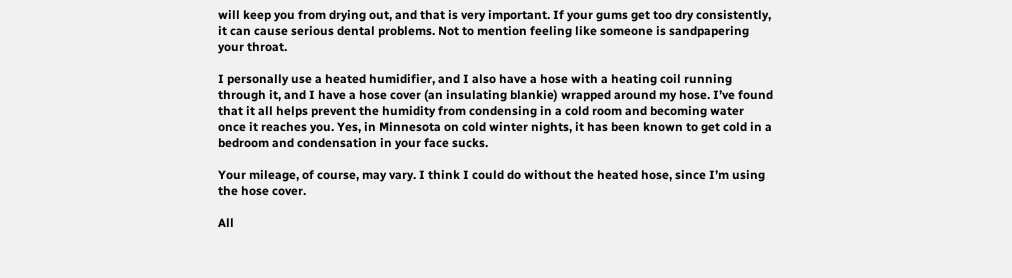will keep you from drying out, and that is very important. If your gums get too dry consistently, it can cause serious dental problems. Not to mention feeling like someone is sandpapering your throat.

I personally use a heated humidifier, and I also have a hose with a heating coil running through it, and I have a hose cover (an insulating blankie) wrapped around my hose. I’ve found that it all helps prevent the humidity from condensing in a cold room and becoming water once it reaches you. Yes, in Minnesota on cold winter nights, it has been known to get cold in a bedroom and condensation in your face sucks.

Your mileage, of course, may vary. I think I could do without the heated hose, since I’m using the hose cover.

All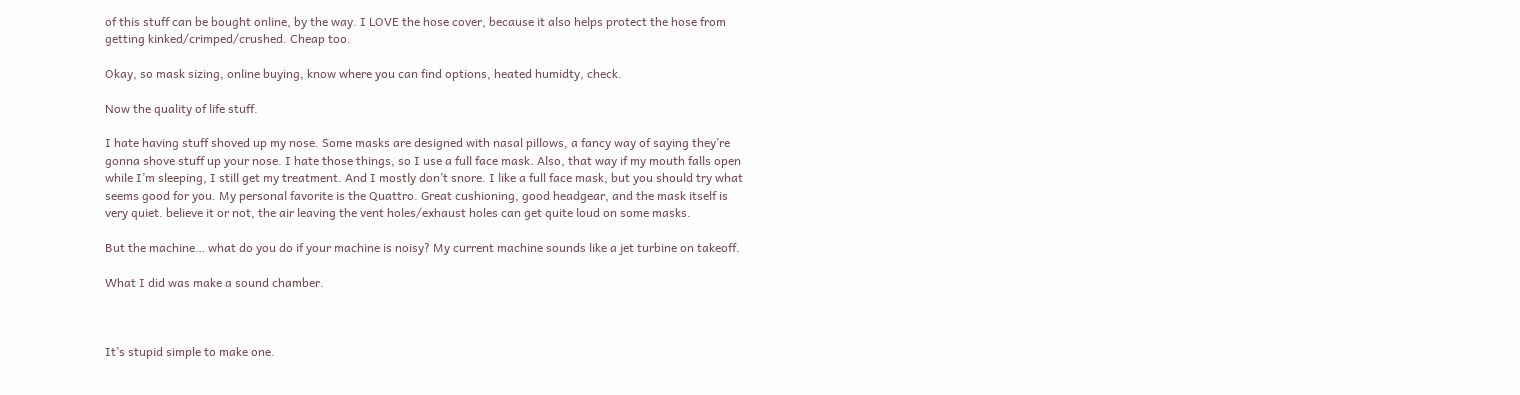of this stuff can be bought online, by the way. I LOVE the hose cover, because it also helps protect the hose from getting kinked/crimped/crushed. Cheap too.

Okay, so mask sizing, online buying, know where you can find options, heated humidty, check.

Now the quality of life stuff.

I hate having stuff shoved up my nose. Some masks are designed with nasal pillows, a fancy way of saying they’re gonna shove stuff up your nose. I hate those things, so I use a full face mask. Also, that way if my mouth falls open while I’m sleeping, I still get my treatment. And I mostly don’t snore. I like a full face mask, but you should try what seems good for you. My personal favorite is the Quattro. Great cushioning, good headgear, and the mask itself is very quiet. believe it or not, the air leaving the vent holes/exhaust holes can get quite loud on some masks.

But the machine… what do you do if your machine is noisy? My current machine sounds like a jet turbine on takeoff.

What I did was make a sound chamber.



It’s stupid simple to make one.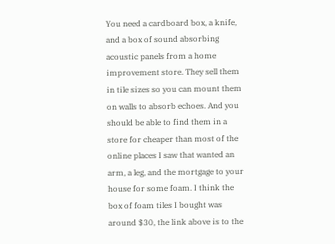You need a cardboard box, a knife, and a box of sound absorbing acoustic panels from a home improvement store. They sell them in tile sizes so you can mount them on walls to absorb echoes. And you should be able to find them in a store for cheaper than most of the online places I saw that wanted an arm, a leg, and the mortgage to your house for some foam. I think the box of foam tiles I bought was around $30, the link above is to the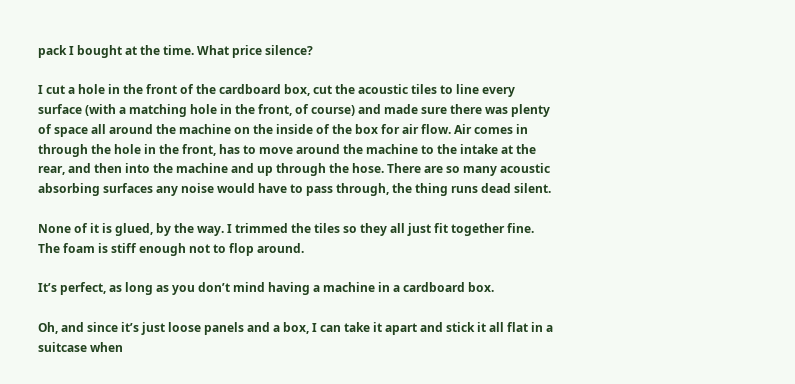pack I bought at the time. What price silence?

I cut a hole in the front of the cardboard box, cut the acoustic tiles to line every surface (with a matching hole in the front, of course) and made sure there was plenty of space all around the machine on the inside of the box for air flow. Air comes in through the hole in the front, has to move around the machine to the intake at the rear, and then into the machine and up through the hose. There are so many acoustic absorbing surfaces any noise would have to pass through, the thing runs dead silent.

None of it is glued, by the way. I trimmed the tiles so they all just fit together fine. The foam is stiff enough not to flop around.

It’s perfect, as long as you don’t mind having a machine in a cardboard box.

Oh, and since it’s just loose panels and a box, I can take it apart and stick it all flat in a suitcase when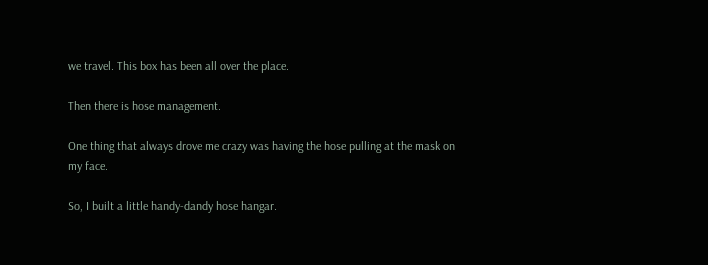we travel. This box has been all over the place.

Then there is hose management.

One thing that always drove me crazy was having the hose pulling at the mask on my face.

So, I built a little handy-dandy hose hangar.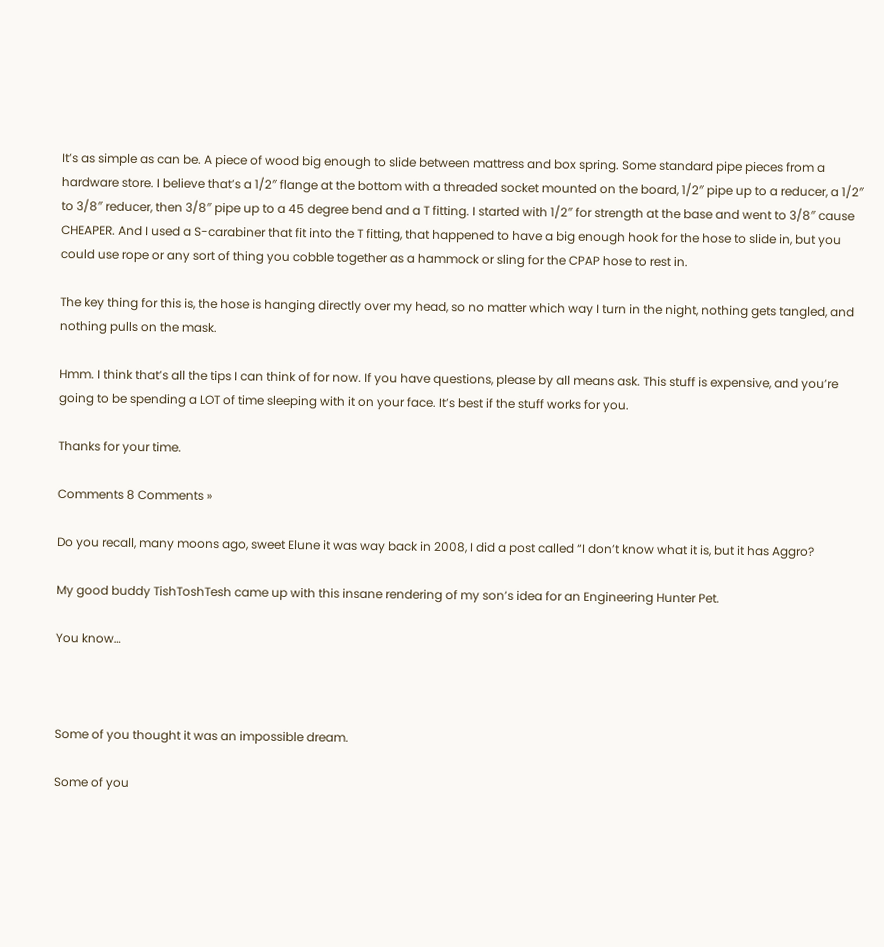It’s as simple as can be. A piece of wood big enough to slide between mattress and box spring. Some standard pipe pieces from a hardware store. I believe that’s a 1/2″ flange at the bottom with a threaded socket mounted on the board, 1/2″ pipe up to a reducer, a 1/2″ to 3/8″ reducer, then 3/8″ pipe up to a 45 degree bend and a T fitting. I started with 1/2″ for strength at the base and went to 3/8″ cause CHEAPER. And I used a S-carabiner that fit into the T fitting, that happened to have a big enough hook for the hose to slide in, but you could use rope or any sort of thing you cobble together as a hammock or sling for the CPAP hose to rest in.

The key thing for this is, the hose is hanging directly over my head, so no matter which way I turn in the night, nothing gets tangled, and nothing pulls on the mask.

Hmm. I think that’s all the tips I can think of for now. If you have questions, please by all means ask. This stuff is expensive, and you’re going to be spending a LOT of time sleeping with it on your face. It’s best if the stuff works for you.

Thanks for your time.

Comments 8 Comments »

Do you recall, many moons ago, sweet Elune it was way back in 2008, I did a post called “I don’t know what it is, but it has Aggro?

My good buddy TishToshTesh came up with this insane rendering of my son’s idea for an Engineering Hunter Pet.

You know…



Some of you thought it was an impossible dream.

Some of you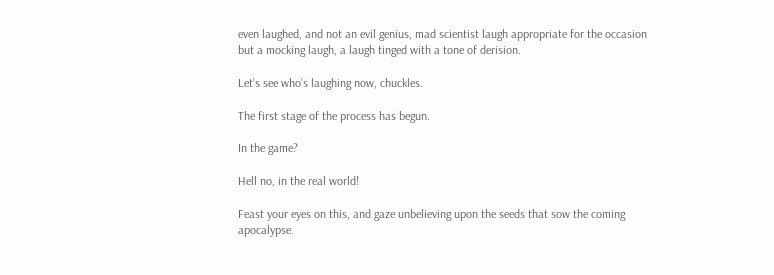even laughed, and not an evil genius, mad scientist laugh appropriate for the occasion but a mocking laugh, a laugh tinged with a tone of derision.

Let’s see who’s laughing now, chuckles.

The first stage of the process has begun.

In the game?

Hell no, in the real world!

Feast your eyes on this, and gaze unbelieving upon the seeds that sow the coming apocalypse.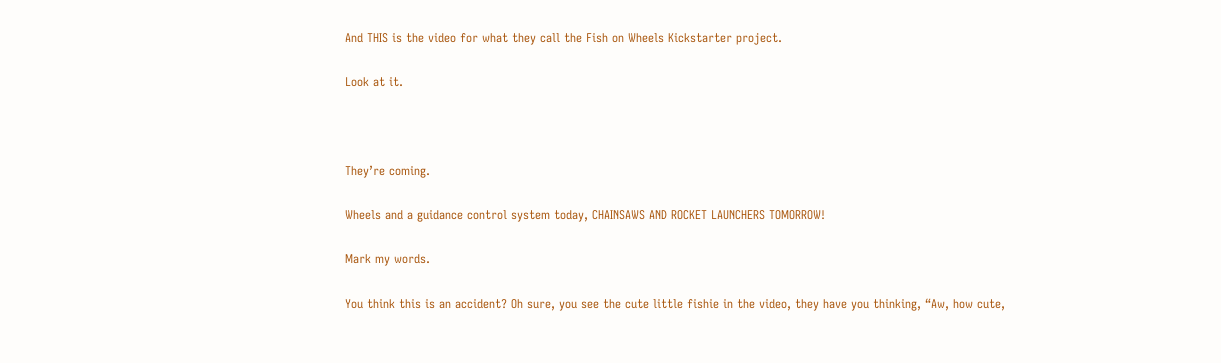And THIS is the video for what they call the Fish on Wheels Kickstarter project.

Look at it.



They’re coming.

Wheels and a guidance control system today, CHAINSAWS AND ROCKET LAUNCHERS TOMORROW!

Mark my words.

You think this is an accident? Oh sure, you see the cute little fishie in the video, they have you thinking, “Aw, how cute,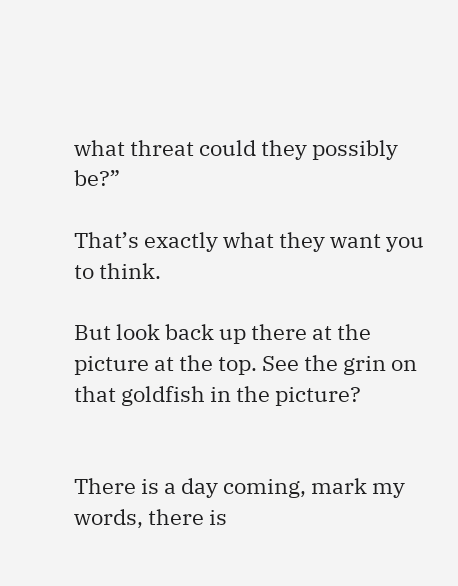what threat could they possibly be?”

That’s exactly what they want you to think.

But look back up there at the picture at the top. See the grin on that goldfish in the picture?


There is a day coming, mark my words, there is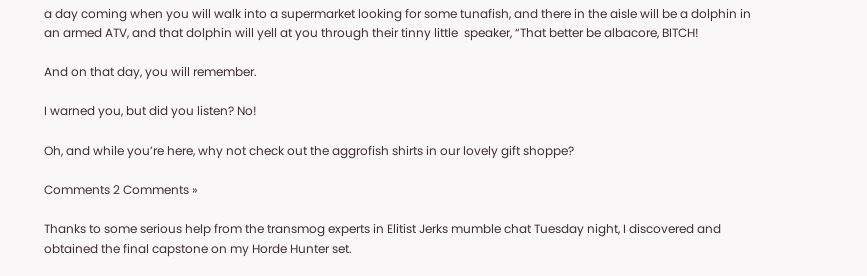a day coming when you will walk into a supermarket looking for some tunafish, and there in the aisle will be a dolphin in an armed ATV, and that dolphin will yell at you through their tinny little  speaker, “That better be albacore, BITCH!

And on that day, you will remember.

I warned you, but did you listen? No!

Oh, and while you’re here, why not check out the aggrofish shirts in our lovely gift shoppe?

Comments 2 Comments »

Thanks to some serious help from the transmog experts in Elitist Jerks mumble chat Tuesday night, I discovered and obtained the final capstone on my Horde Hunter set.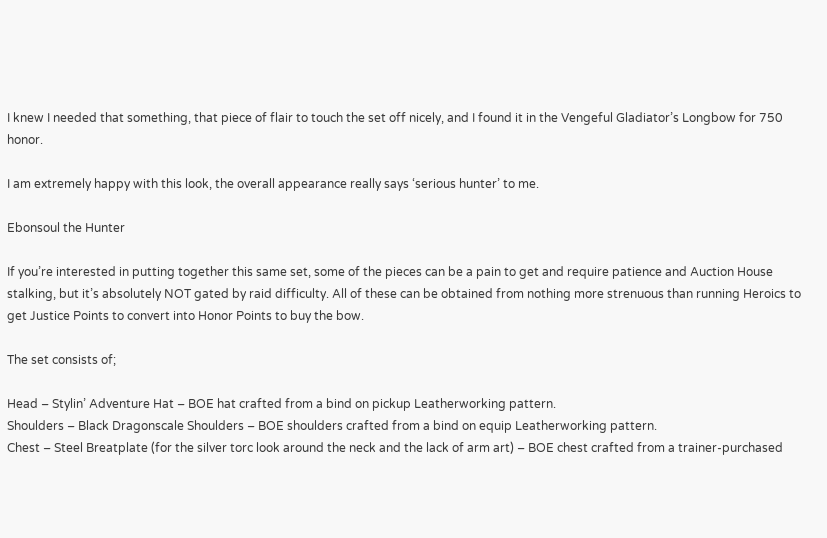I knew I needed that something, that piece of flair to touch the set off nicely, and I found it in the Vengeful Gladiator’s Longbow for 750 honor.

I am extremely happy with this look, the overall appearance really says ‘serious hunter’ to me.

Ebonsoul the Hunter

If you’re interested in putting together this same set, some of the pieces can be a pain to get and require patience and Auction House stalking, but it’s absolutely NOT gated by raid difficulty. All of these can be obtained from nothing more strenuous than running Heroics to get Justice Points to convert into Honor Points to buy the bow.

The set consists of;

Head – Stylin’ Adventure Hat – BOE hat crafted from a bind on pickup Leatherworking pattern.
Shoulders – Black Dragonscale Shoulders – BOE shoulders crafted from a bind on equip Leatherworking pattern.
Chest – Steel Breatplate (for the silver torc look around the neck and the lack of arm art) – BOE chest crafted from a trainer-purchased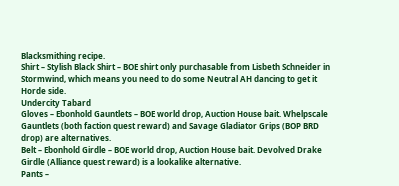Blacksmithing recipe.
Shirt – Stylish Black Shirt – BOE shirt only purchasable from Lisbeth Schneider in Stormwind, which means you need to do some Neutral AH dancing to get it Horde side.
Undercity Tabard
Gloves – Ebonhold Gauntlets – BOE world drop, Auction House bait. Whelpscale Gauntlets (both faction quest reward) and Savage Gladiator Grips (BOP BRD drop) are alternatives.
Belt – Ebonhold Girdle – BOE world drop, Auction House bait. Devolved Drake Girdle (Alliance quest reward) is a lookalike alternative.
Pants –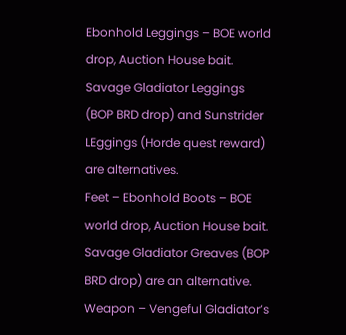Ebonhold Leggings – BOE world drop, Auction House bait. Savage Gladiator Leggings (BOP BRD drop) and Sunstrider LEggings (Horde quest reward) are alternatives.
Feet – Ebonhold Boots – BOE world drop, Auction House bait. Savage Gladiator Greaves (BOP BRD drop) are an alternative.
Weapon – Vengeful Gladiator’s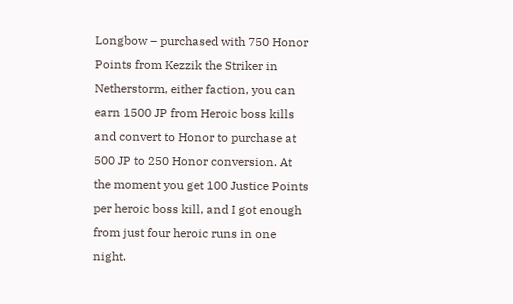Longbow – purchased with 750 Honor Points from Kezzik the Striker in Netherstorm, either faction, you can earn 1500 JP from Heroic boss kills and convert to Honor to purchase at 500 JP to 250 Honor conversion. At the moment you get 100 Justice Points per heroic boss kill, and I got enough from just four heroic runs in one night.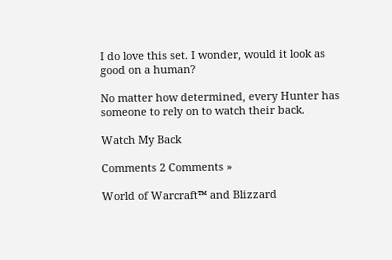I do love this set. I wonder, would it look as good on a human?

No matter how determined, every Hunter has someone to rely on to watch their back.

Watch My Back

Comments 2 Comments »

World of Warcraft™ and Blizzard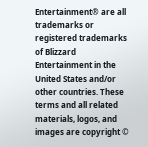Entertainment® are all trademarks or registered trademarks of Blizzard Entertainment in the United States and/or other countries. These terms and all related materials, logos, and images are copyright ©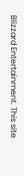Blizzard Entertainment. This site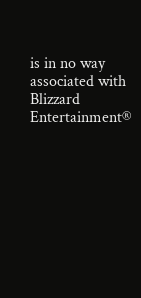is in no way associated with Blizzard Entertainment®